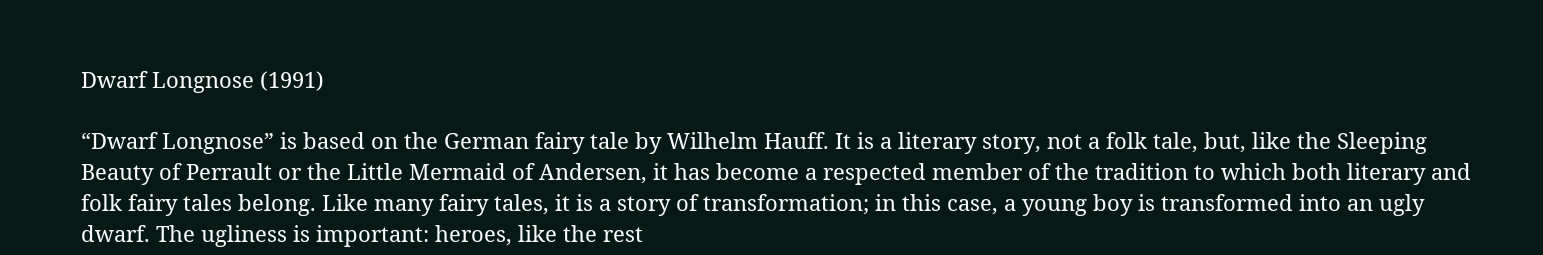Dwarf Longnose (1991)

“Dwarf Longnose” is based on the German fairy tale by Wilhelm Hauff. It is a literary story, not a folk tale, but, like the Sleeping Beauty of Perrault or the Little Mermaid of Andersen, it has become a respected member of the tradition to which both literary and folk fairy tales belong. Like many fairy tales, it is a story of transformation; in this case, a young boy is transformed into an ugly dwarf. The ugliness is important: heroes, like the rest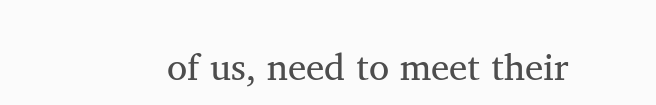of us, need to meet their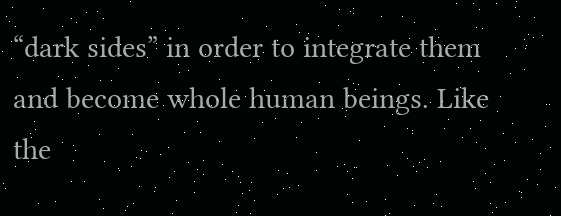“dark sides” in order to integrate them and become whole human beings. Like the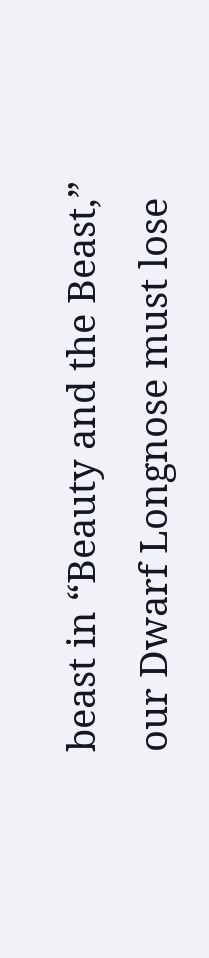beast in “Beauty and the Beast,” our Dwarf Longnose must lose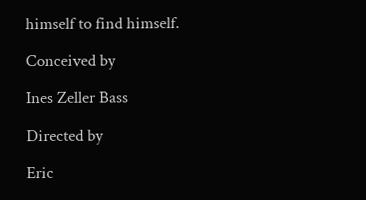himself to find himself.

Conceived by

Ines Zeller Bass

Directed by

Eric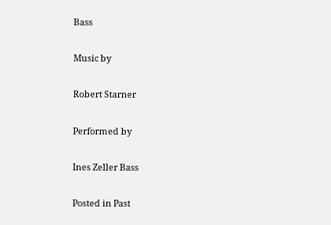Bass

Music by

Robert Starner

Performed by

Ines Zeller Bass

Posted in Past